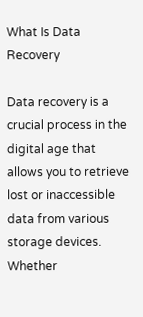What Is Data Recovery

Data recovery is a crucial process in the digital age that allows you to retrieve lost or inaccessible data from various storage devices. Whether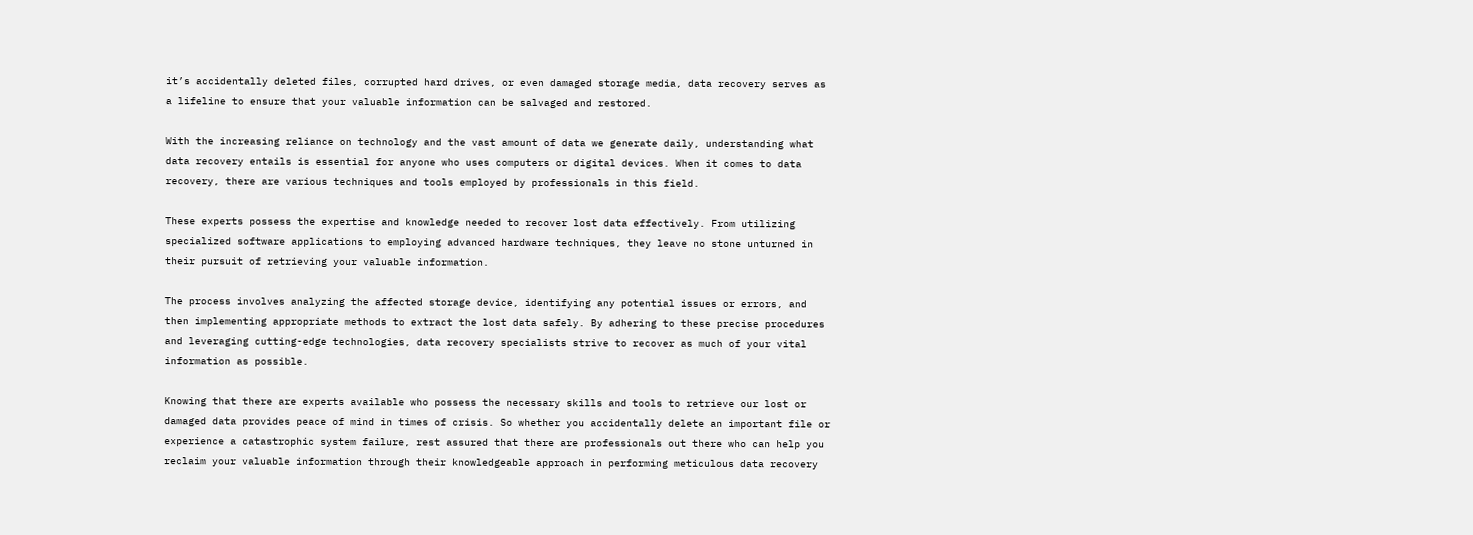it’s accidentally deleted files, corrupted hard drives, or even damaged storage media, data recovery serves as a lifeline to ensure that your valuable information can be salvaged and restored.

With the increasing reliance on technology and the vast amount of data we generate daily, understanding what data recovery entails is essential for anyone who uses computers or digital devices. When it comes to data recovery, there are various techniques and tools employed by professionals in this field.

These experts possess the expertise and knowledge needed to recover lost data effectively. From utilizing specialized software applications to employing advanced hardware techniques, they leave no stone unturned in their pursuit of retrieving your valuable information.

The process involves analyzing the affected storage device, identifying any potential issues or errors, and then implementing appropriate methods to extract the lost data safely. By adhering to these precise procedures and leveraging cutting-edge technologies, data recovery specialists strive to recover as much of your vital information as possible.

Knowing that there are experts available who possess the necessary skills and tools to retrieve our lost or damaged data provides peace of mind in times of crisis. So whether you accidentally delete an important file or experience a catastrophic system failure, rest assured that there are professionals out there who can help you reclaim your valuable information through their knowledgeable approach in performing meticulous data recovery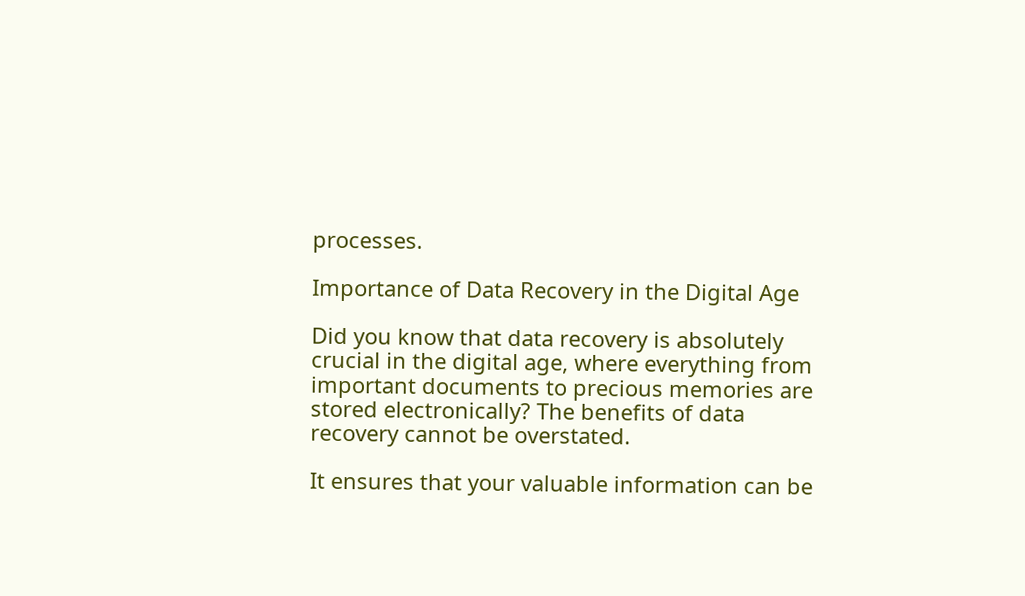processes.

Importance of Data Recovery in the Digital Age

Did you know that data recovery is absolutely crucial in the digital age, where everything from important documents to precious memories are stored electronically? The benefits of data recovery cannot be overstated.

It ensures that your valuable information can be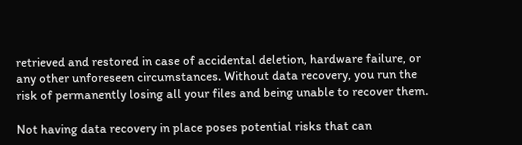retrieved and restored in case of accidental deletion, hardware failure, or any other unforeseen circumstances. Without data recovery, you run the risk of permanently losing all your files and being unable to recover them.

Not having data recovery in place poses potential risks that can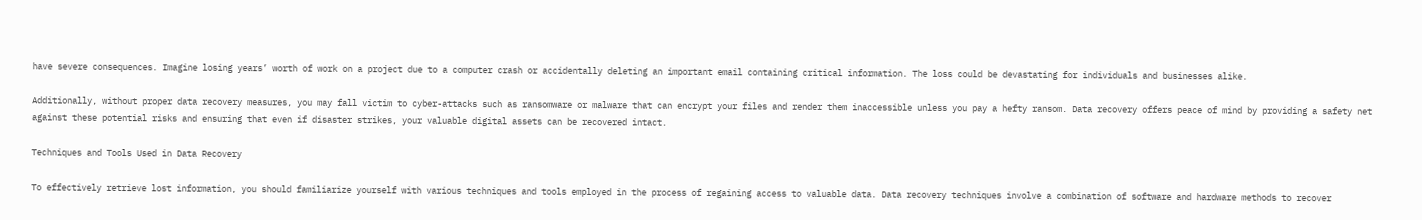have severe consequences. Imagine losing years’ worth of work on a project due to a computer crash or accidentally deleting an important email containing critical information. The loss could be devastating for individuals and businesses alike.

Additionally, without proper data recovery measures, you may fall victim to cyber-attacks such as ransomware or malware that can encrypt your files and render them inaccessible unless you pay a hefty ransom. Data recovery offers peace of mind by providing a safety net against these potential risks and ensuring that even if disaster strikes, your valuable digital assets can be recovered intact.

Techniques and Tools Used in Data Recovery

To effectively retrieve lost information, you should familiarize yourself with various techniques and tools employed in the process of regaining access to valuable data. Data recovery techniques involve a combination of software and hardware methods to recover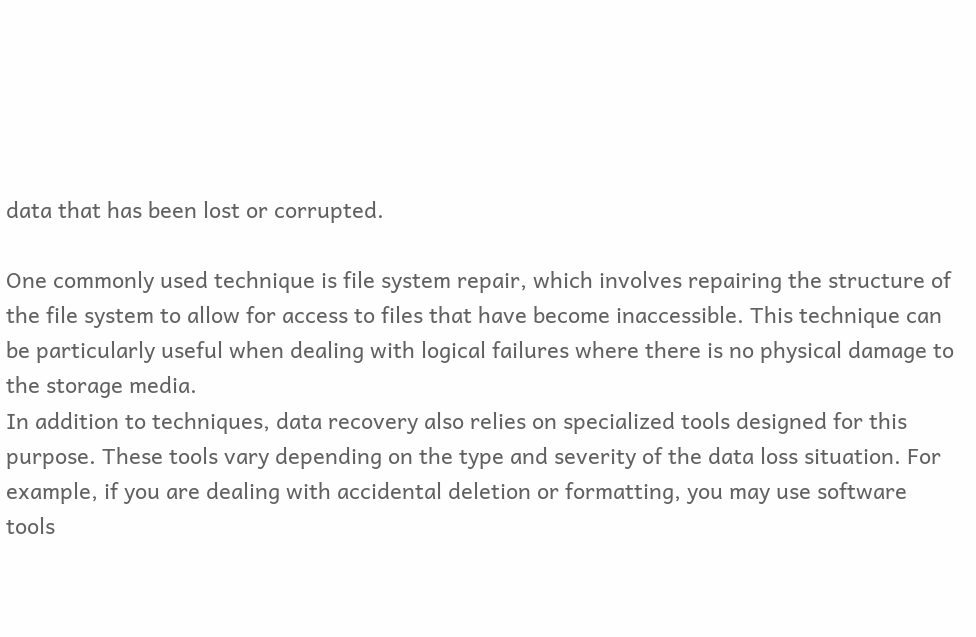data that has been lost or corrupted.

One commonly used technique is file system repair, which involves repairing the structure of the file system to allow for access to files that have become inaccessible. This technique can be particularly useful when dealing with logical failures where there is no physical damage to the storage media.
In addition to techniques, data recovery also relies on specialized tools designed for this purpose. These tools vary depending on the type and severity of the data loss situation. For example, if you are dealing with accidental deletion or formatting, you may use software tools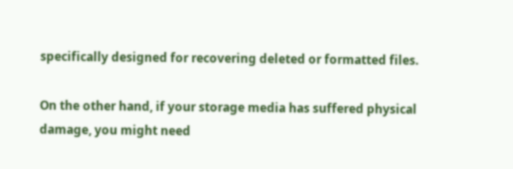specifically designed for recovering deleted or formatted files.

On the other hand, if your storage media has suffered physical damage, you might need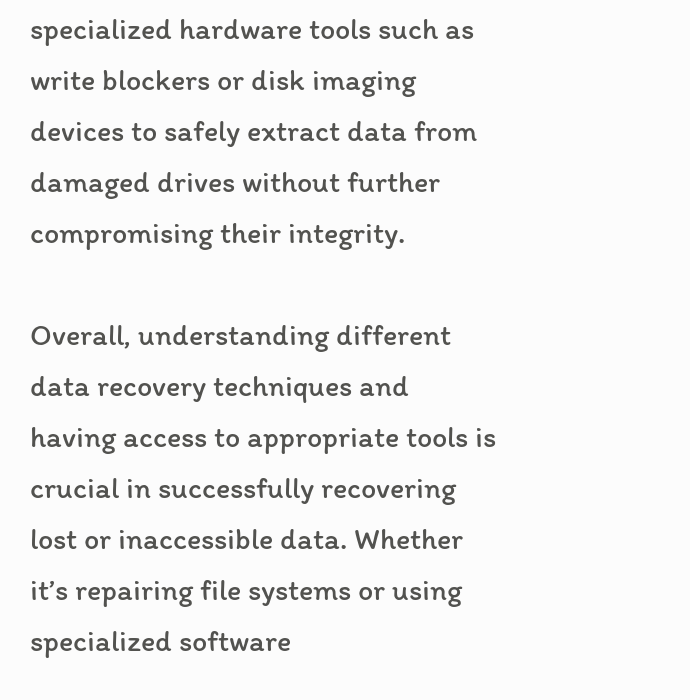specialized hardware tools such as write blockers or disk imaging devices to safely extract data from damaged drives without further compromising their integrity.

Overall, understanding different data recovery techniques and having access to appropriate tools is crucial in successfully recovering lost or inaccessible data. Whether it’s repairing file systems or using specialized software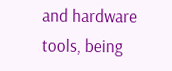and hardware tools, being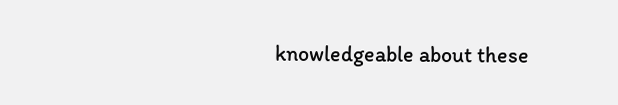knowledgeable about these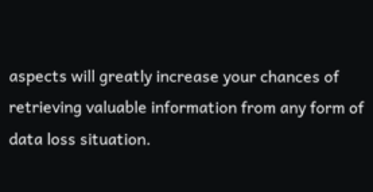aspects will greatly increase your chances of retrieving valuable information from any form of data loss situation.